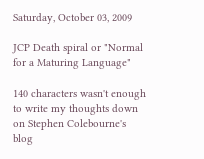Saturday, October 03, 2009

JCP Death spiral or "Normal for a Maturing Language"

140 characters wasn't enough to write my thoughts down on Stephen Colebourne's blog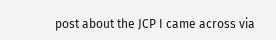post about the JCP I came across via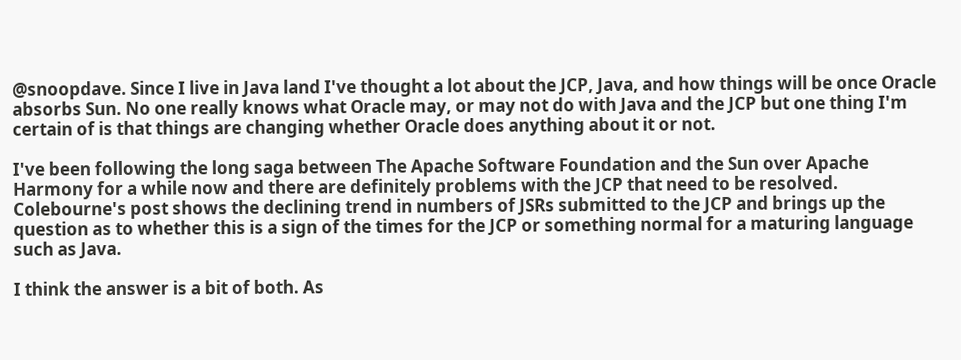@snoopdave. Since I live in Java land I've thought a lot about the JCP, Java, and how things will be once Oracle absorbs Sun. No one really knows what Oracle may, or may not do with Java and the JCP but one thing I'm certain of is that things are changing whether Oracle does anything about it or not.

I've been following the long saga between The Apache Software Foundation and the Sun over Apache Harmony for a while now and there are definitely problems with the JCP that need to be resolved. Colebourne's post shows the declining trend in numbers of JSRs submitted to the JCP and brings up the question as to whether this is a sign of the times for the JCP or something normal for a maturing language such as Java.

I think the answer is a bit of both. As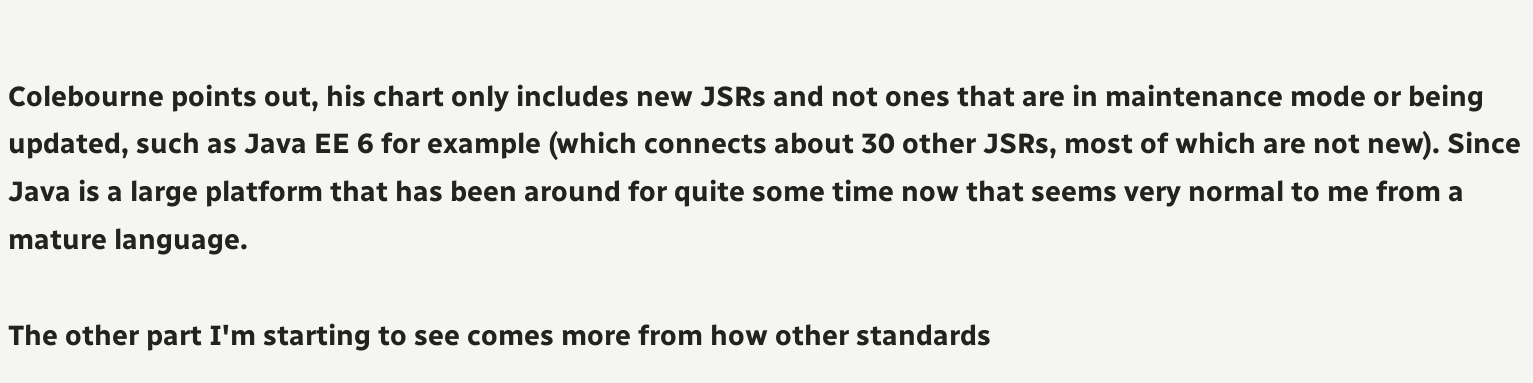Colebourne points out, his chart only includes new JSRs and not ones that are in maintenance mode or being updated, such as Java EE 6 for example (which connects about 30 other JSRs, most of which are not new). Since Java is a large platform that has been around for quite some time now that seems very normal to me from a mature language.

The other part I'm starting to see comes more from how other standards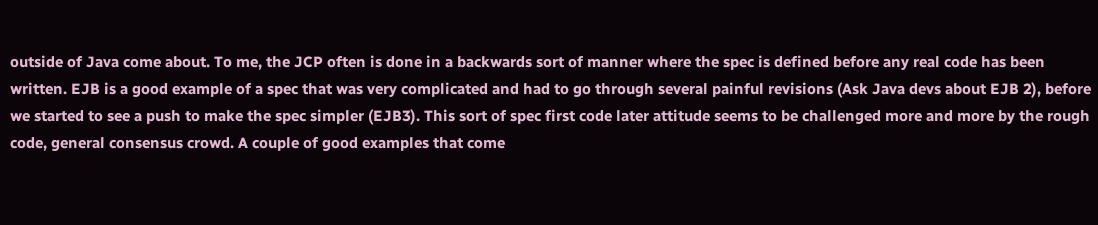outside of Java come about. To me, the JCP often is done in a backwards sort of manner where the spec is defined before any real code has been written. EJB is a good example of a spec that was very complicated and had to go through several painful revisions (Ask Java devs about EJB 2), before we started to see a push to make the spec simpler (EJB3). This sort of spec first code later attitude seems to be challenged more and more by the rough code, general consensus crowd. A couple of good examples that come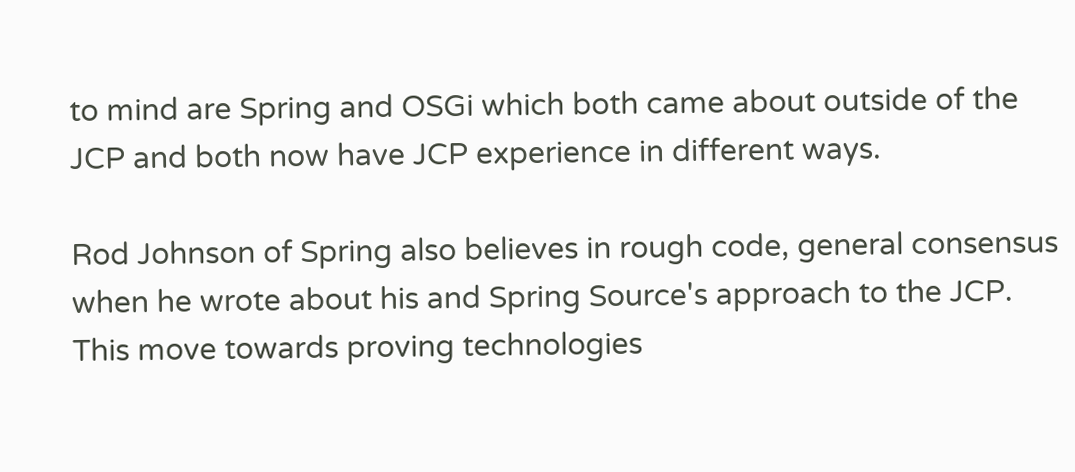to mind are Spring and OSGi which both came about outside of the JCP and both now have JCP experience in different ways.

Rod Johnson of Spring also believes in rough code, general consensus when he wrote about his and Spring Source's approach to the JCP. This move towards proving technologies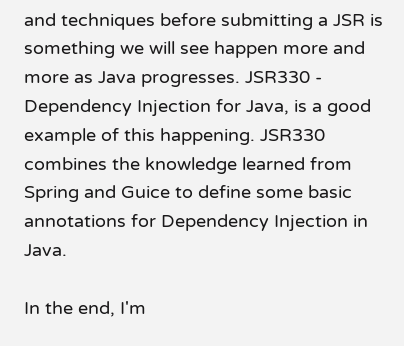and techniques before submitting a JSR is something we will see happen more and more as Java progresses. JSR330 - Dependency Injection for Java, is a good example of this happening. JSR330 combines the knowledge learned from Spring and Guice to define some basic annotations for Dependency Injection in Java.

In the end, I'm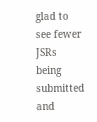glad to see fewer JSRs being submitted and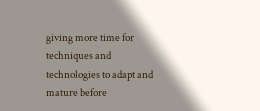giving more time for techniques and technologies to adapt and mature before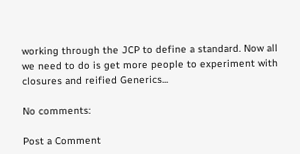working through the JCP to define a standard. Now all we need to do is get more people to experiment with closures and reified Generics...

No comments:

Post a Comment